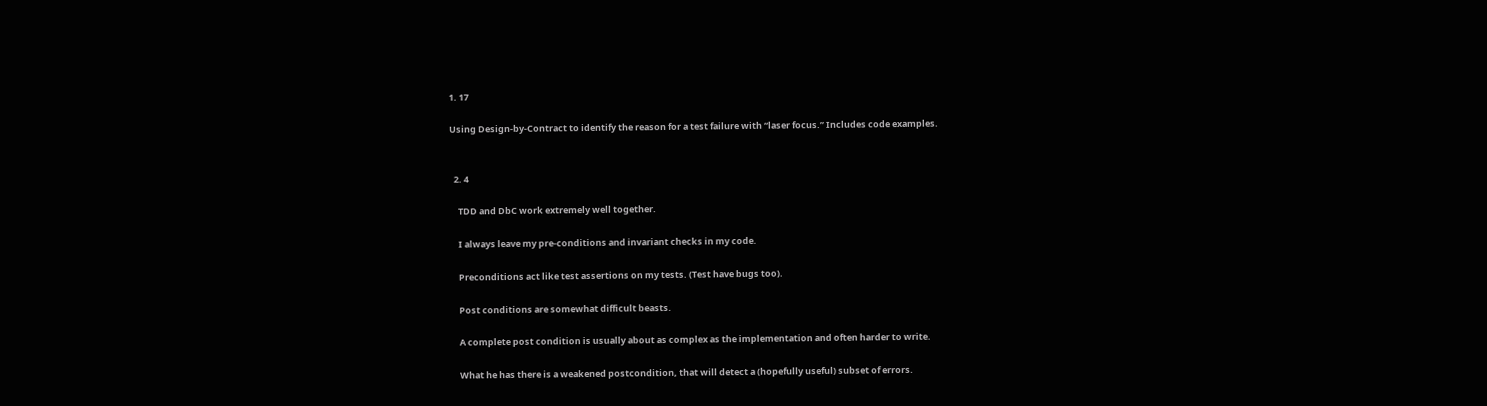1. 17

Using Design-by-Contract to identify the reason for a test failure with “laser focus.” Includes code examples.


  2. 4

    TDD and DbC work extremely well together.

    I always leave my pre-conditions and invariant checks in my code.

    Preconditions act like test assertions on my tests. (Test have bugs too).

    Post conditions are somewhat difficult beasts.

    A complete post condition is usually about as complex as the implementation and often harder to write.

    What he has there is a weakened postcondition, that will detect a (hopefully useful) subset of errors.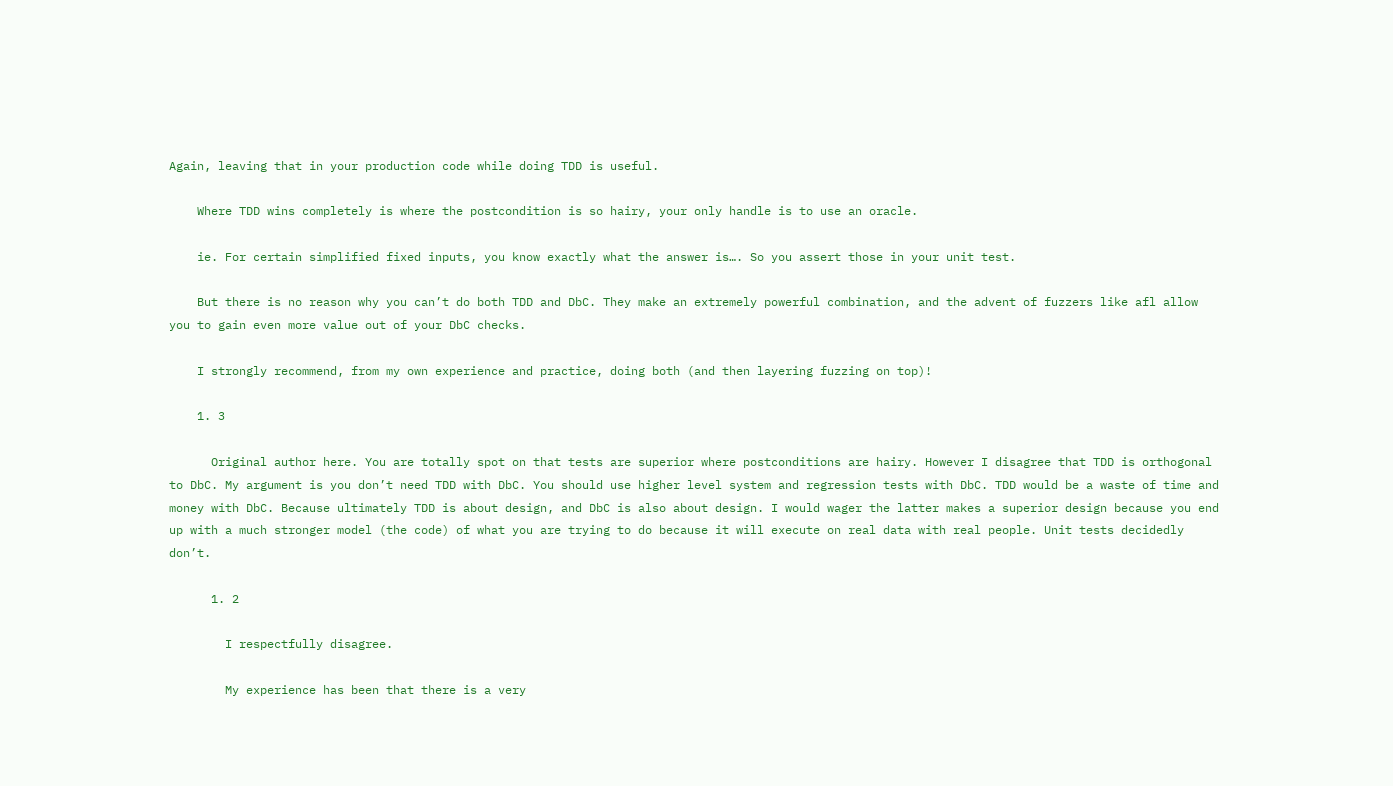Again, leaving that in your production code while doing TDD is useful.

    Where TDD wins completely is where the postcondition is so hairy, your only handle is to use an oracle.

    ie. For certain simplified fixed inputs, you know exactly what the answer is…. So you assert those in your unit test.

    But there is no reason why you can’t do both TDD and DbC. They make an extremely powerful combination, and the advent of fuzzers like afl allow you to gain even more value out of your DbC checks.

    I strongly recommend, from my own experience and practice, doing both (and then layering fuzzing on top)!

    1. 3

      Original author here. You are totally spot on that tests are superior where postconditions are hairy. However I disagree that TDD is orthogonal to DbC. My argument is you don’t need TDD with DbC. You should use higher level system and regression tests with DbC. TDD would be a waste of time and money with DbC. Because ultimately TDD is about design, and DbC is also about design. I would wager the latter makes a superior design because you end up with a much stronger model (the code) of what you are trying to do because it will execute on real data with real people. Unit tests decidedly don’t.

      1. 2

        I respectfully disagree.

        My experience has been that there is a very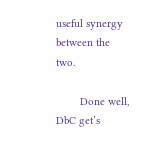useful synergy between the two.

        Done well, DbC get’s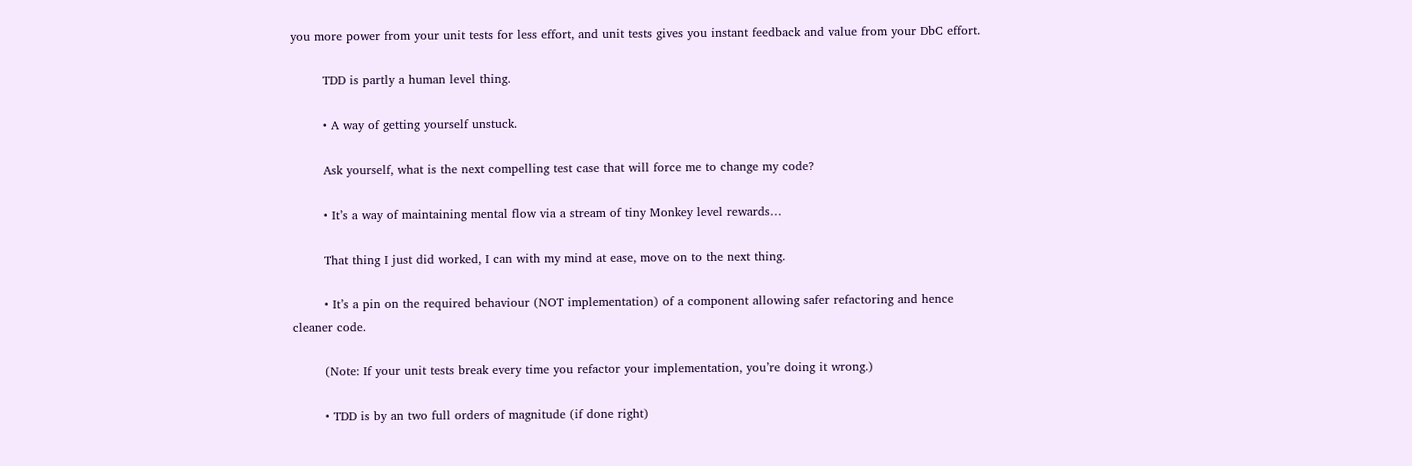you more power from your unit tests for less effort, and unit tests gives you instant feedback and value from your DbC effort.

        TDD is partly a human level thing.

        • A way of getting yourself unstuck.

        Ask yourself, what is the next compelling test case that will force me to change my code?

        • It’s a way of maintaining mental flow via a stream of tiny Monkey level rewards…

        That thing I just did worked, I can with my mind at ease, move on to the next thing.

        • It’s a pin on the required behaviour (NOT implementation) of a component allowing safer refactoring and hence cleaner code.

        (Note: If your unit tests break every time you refactor your implementation, you’re doing it wrong.)

        • TDD is by an two full orders of magnitude (if done right)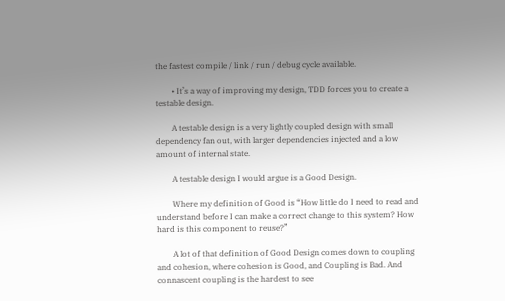the fastest compile / link / run / debug cycle available.

        • It’s a way of improving my design, TDD forces you to create a testable design.

        A testable design is a very lightly coupled design with small dependency fan out, with larger dependencies injected and a low amount of internal state.

        A testable design I would argue is a Good Design.

        Where my definition of Good is “How little do I need to read and understand before I can make a correct change to this system? How hard is this component to reuse?”

        A lot of that definition of Good Design comes down to coupling and cohesion, where cohesion is Good, and Coupling is Bad. And connascent coupling is the hardest to see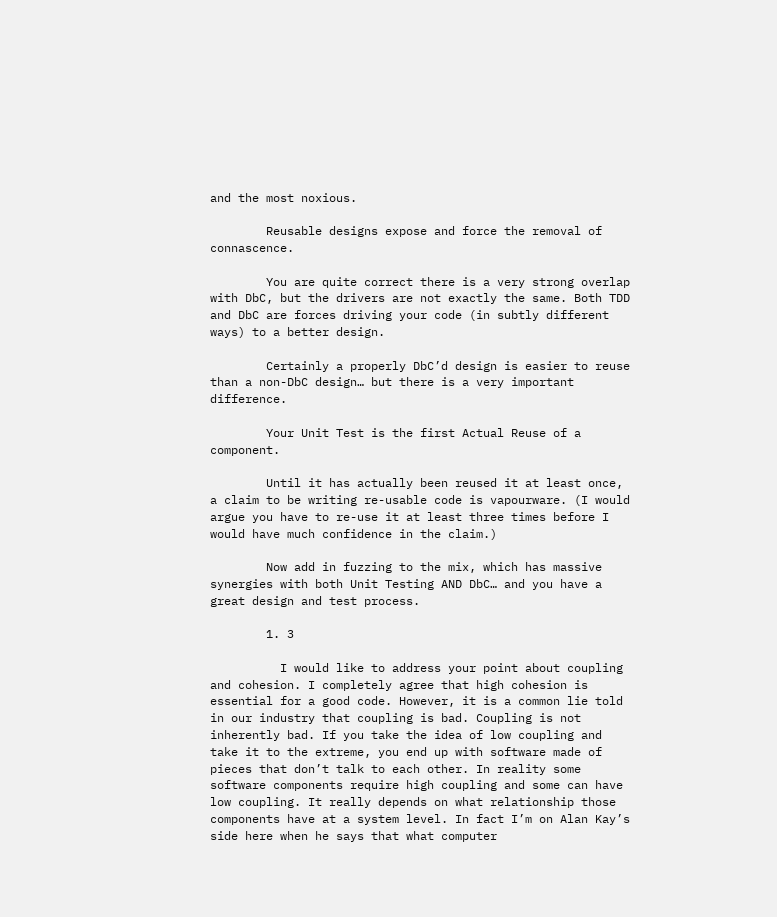and the most noxious.

        Reusable designs expose and force the removal of connascence.

        You are quite correct there is a very strong overlap with DbC, but the drivers are not exactly the same. Both TDD and DbC are forces driving your code (in subtly different ways) to a better design.

        Certainly a properly DbC’d design is easier to reuse than a non-DbC design… but there is a very important difference.

        Your Unit Test is the first Actual Reuse of a component.

        Until it has actually been reused it at least once, a claim to be writing re-usable code is vapourware. (I would argue you have to re-use it at least three times before I would have much confidence in the claim.)

        Now add in fuzzing to the mix, which has massive synergies with both Unit Testing AND DbC… and you have a great design and test process.

        1. 3

          I would like to address your point about coupling and cohesion. I completely agree that high cohesion is essential for a good code. However, it is a common lie told in our industry that coupling is bad. Coupling is not inherently bad. If you take the idea of low coupling and take it to the extreme, you end up with software made of pieces that don’t talk to each other. In reality some software components require high coupling and some can have low coupling. It really depends on what relationship those components have at a system level. In fact I’m on Alan Kay’s side here when he says that what computer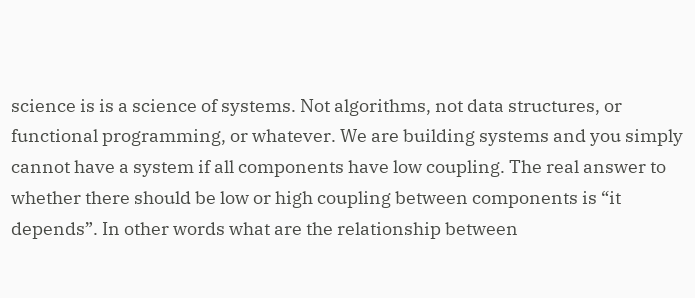science is is a science of systems. Not algorithms, not data structures, or functional programming, or whatever. We are building systems and you simply cannot have a system if all components have low coupling. The real answer to whether there should be low or high coupling between components is “it depends”. In other words what are the relationship between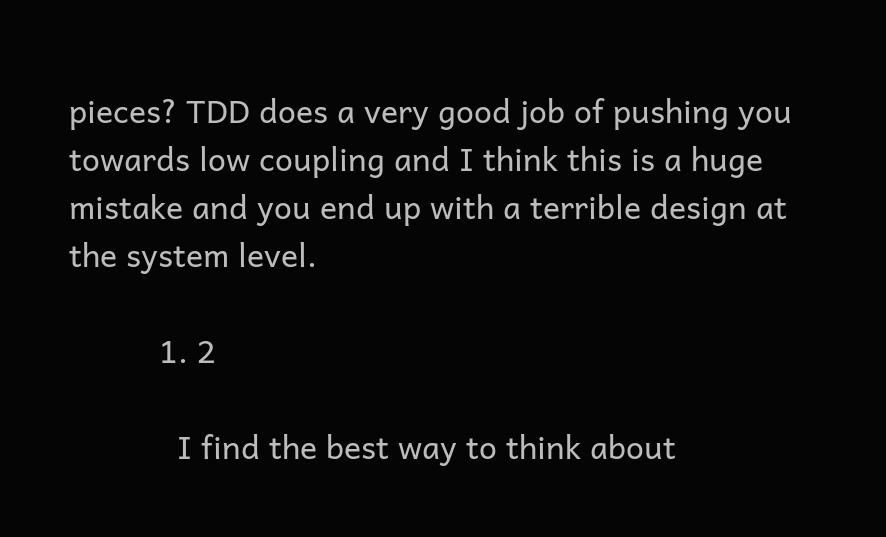pieces? TDD does a very good job of pushing you towards low coupling and I think this is a huge mistake and you end up with a terrible design at the system level.

          1. 2

            I find the best way to think about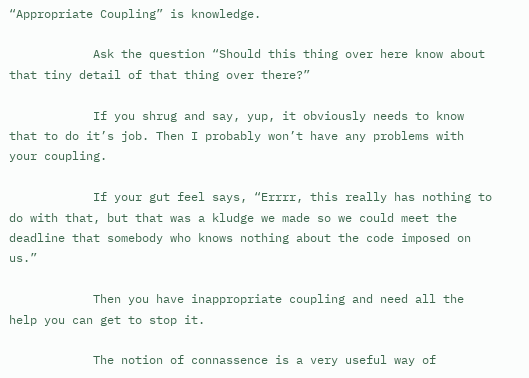“Appropriate Coupling” is knowledge.

            Ask the question “Should this thing over here know about that tiny detail of that thing over there?”

            If you shrug and say, yup, it obviously needs to know that to do it’s job. Then I probably won’t have any problems with your coupling.

            If your gut feel says, “Errrr, this really has nothing to do with that, but that was a kludge we made so we could meet the deadline that somebody who knows nothing about the code imposed on us.”

            Then you have inappropriate coupling and need all the help you can get to stop it.

            The notion of connassence is a very useful way of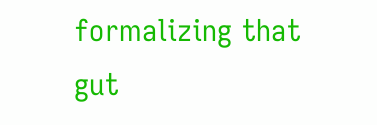formalizing that gut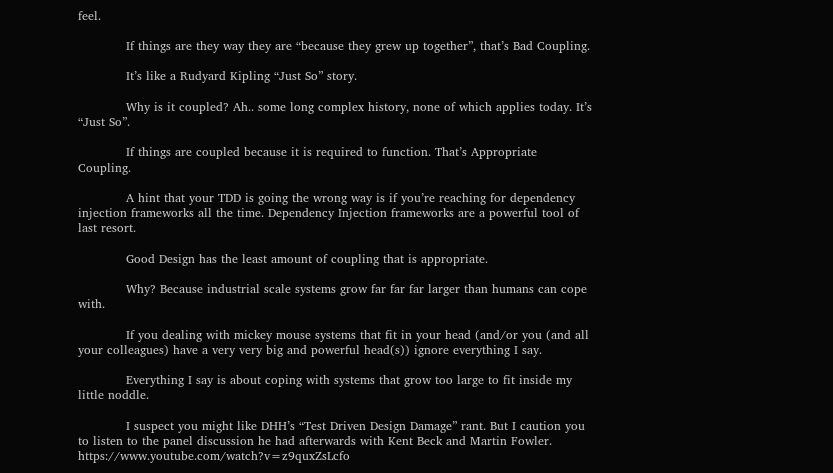feel.

            If things are they way they are “because they grew up together”, that’s Bad Coupling.

            It’s like a Rudyard Kipling “Just So” story.

            Why is it coupled? Ah.. some long complex history, none of which applies today. It’s “Just So”.

            If things are coupled because it is required to function. That’s Appropriate Coupling.

            A hint that your TDD is going the wrong way is if you’re reaching for dependency injection frameworks all the time. Dependency Injection frameworks are a powerful tool of last resort.

            Good Design has the least amount of coupling that is appropriate.

            Why? Because industrial scale systems grow far far far larger than humans can cope with.

            If you dealing with mickey mouse systems that fit in your head (and/or you (and all your colleagues) have a very very big and powerful head(s)) ignore everything I say.

            Everything I say is about coping with systems that grow too large to fit inside my little noddle.

            I suspect you might like DHH’s “Test Driven Design Damage” rant. But I caution you to listen to the panel discussion he had afterwards with Kent Beck and Martin Fowler. https://www.youtube.com/watch?v=z9quxZsLcfo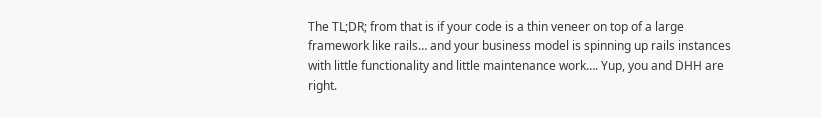The TL;DR; from that is if your code is a thin veneer on top of a large framework like rails… and your business model is spinning up rails instances with little functionality and little maintenance work…. Yup, you and DHH are right.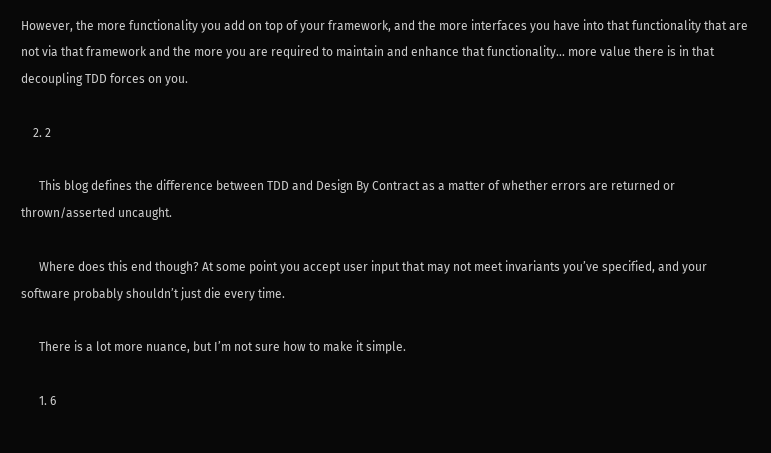However, the more functionality you add on top of your framework, and the more interfaces you have into that functionality that are not via that framework and the more you are required to maintain and enhance that functionality… more value there is in that decoupling TDD forces on you.

    2. 2

      This blog defines the difference between TDD and Design By Contract as a matter of whether errors are returned or thrown/asserted uncaught.

      Where does this end though? At some point you accept user input that may not meet invariants you’ve specified, and your software probably shouldn’t just die every time.

      There is a lot more nuance, but I’m not sure how to make it simple.

      1. 6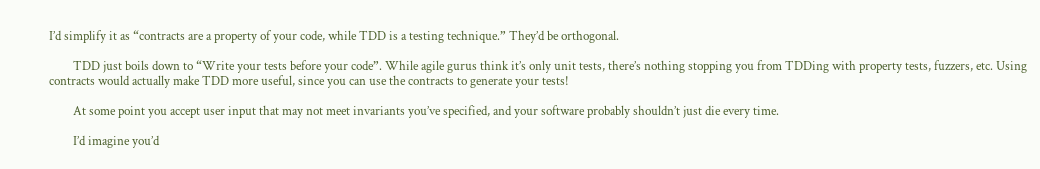I’d simplify it as “contracts are a property of your code, while TDD is a testing technique.” They’d be orthogonal.

        TDD just boils down to “Write your tests before your code”. While agile gurus think it’s only unit tests, there’s nothing stopping you from TDDing with property tests, fuzzers, etc. Using contracts would actually make TDD more useful, since you can use the contracts to generate your tests!

        At some point you accept user input that may not meet invariants you’ve specified, and your software probably shouldn’t just die every time.

        I’d imagine you’d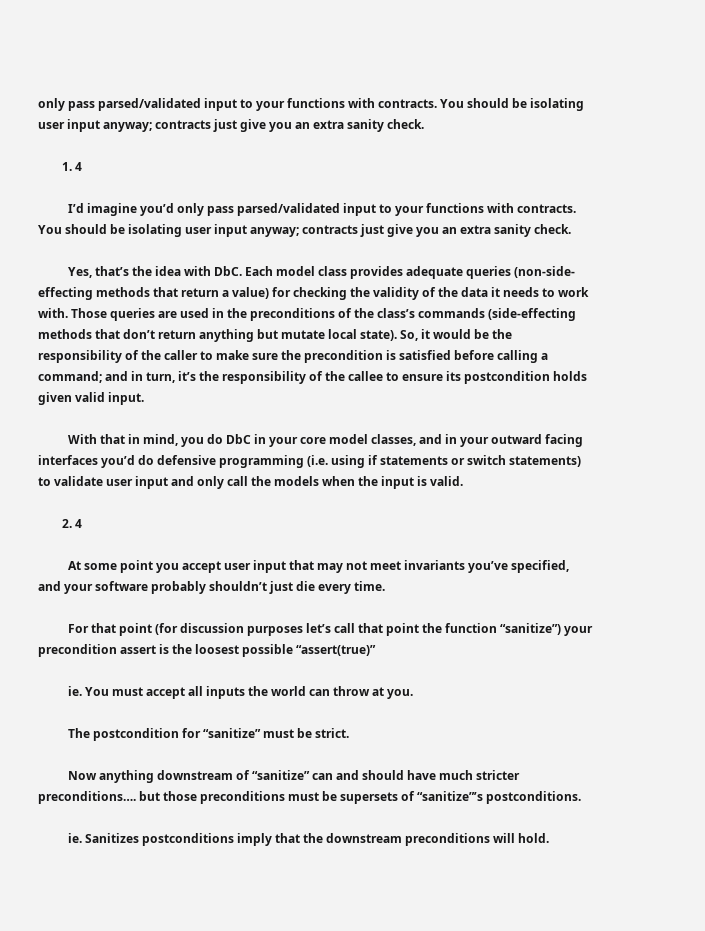only pass parsed/validated input to your functions with contracts. You should be isolating user input anyway; contracts just give you an extra sanity check.

        1. 4

          I’d imagine you’d only pass parsed/validated input to your functions with contracts. You should be isolating user input anyway; contracts just give you an extra sanity check.

          Yes, that’s the idea with DbC. Each model class provides adequate queries (non-side-effecting methods that return a value) for checking the validity of the data it needs to work with. Those queries are used in the preconditions of the class’s commands (side-effecting methods that don’t return anything but mutate local state). So, it would be the responsibility of the caller to make sure the precondition is satisfied before calling a command; and in turn, it’s the responsibility of the callee to ensure its postcondition holds given valid input.

          With that in mind, you do DbC in your core model classes, and in your outward facing interfaces you’d do defensive programming (i.e. using if statements or switch statements) to validate user input and only call the models when the input is valid.

        2. 4

          At some point you accept user input that may not meet invariants you’ve specified, and your software probably shouldn’t just die every time.

          For that point (for discussion purposes let’s call that point the function “sanitize”) your precondition assert is the loosest possible “assert(true)”

          ie. You must accept all inputs the world can throw at you.

          The postcondition for “sanitize” must be strict.

          Now anything downstream of “sanitize” can and should have much stricter preconditions…. but those preconditions must be supersets of “sanitize”’s postconditions.

          ie. Sanitizes postconditions imply that the downstream preconditions will hold.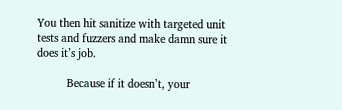You then hit sanitize with targeted unit tests and fuzzers and make damn sure it does it’s job.

          Because if it doesn’t, your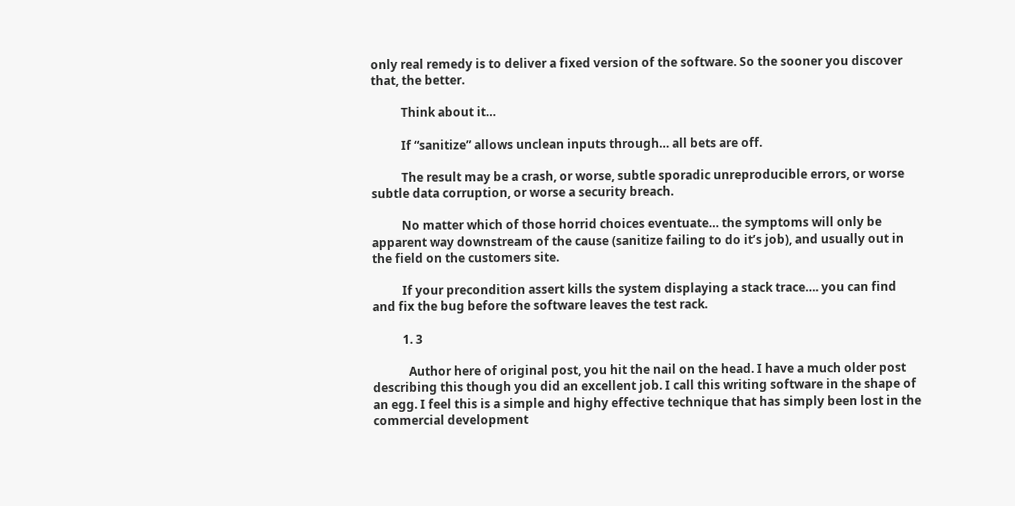only real remedy is to deliver a fixed version of the software. So the sooner you discover that, the better.

          Think about it…

          If “sanitize” allows unclean inputs through… all bets are off.

          The result may be a crash, or worse, subtle sporadic unreproducible errors, or worse subtle data corruption, or worse a security breach.

          No matter which of those horrid choices eventuate… the symptoms will only be apparent way downstream of the cause (sanitize failing to do it’s job), and usually out in the field on the customers site.

          If your precondition assert kills the system displaying a stack trace…. you can find and fix the bug before the software leaves the test rack.

          1. 3

            Author here of original post, you hit the nail on the head. I have a much older post describing this though you did an excellent job. I call this writing software in the shape of an egg. I feel this is a simple and highy effective technique that has simply been lost in the commercial development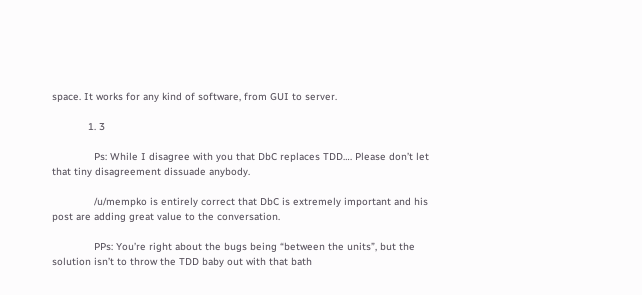space. It works for any kind of software, from GUI to server.

            1. 3

              Ps: While I disagree with you that DbC replaces TDD…. Please don’t let that tiny disagreement dissuade anybody.

              /u/mempko is entirely correct that DbC is extremely important and his post are adding great value to the conversation.

              PPs: You’re right about the bugs being “between the units”, but the solution isn’t to throw the TDD baby out with that bath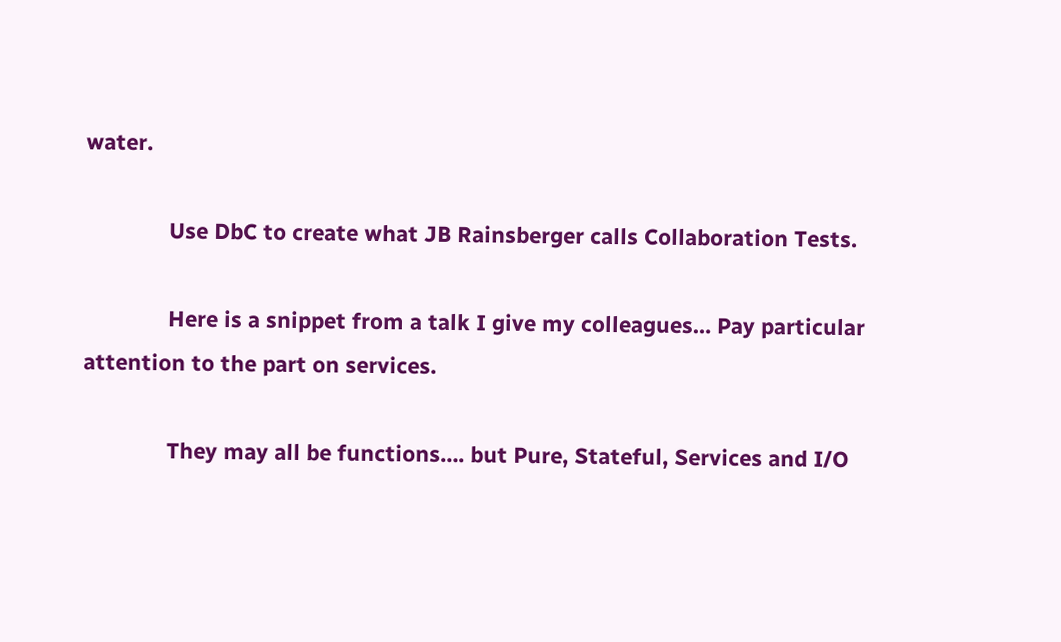water.

              Use DbC to create what JB Rainsberger calls Collaboration Tests.

              Here is a snippet from a talk I give my colleagues… Pay particular attention to the part on services.

              They may all be functions…. but Pure, Stateful, Services and I/O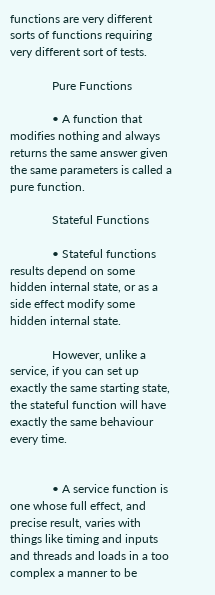functions are very different sorts of functions requiring very different sort of tests.

              Pure Functions

              • A function that modifies nothing and always returns the same answer given the same parameters is called a pure function.

              Stateful Functions

              • Stateful functions results depend on some hidden internal state, or as a side effect modify some hidden internal state.

              However, unlike a service, if you can set up exactly the same starting state, the stateful function will have exactly the same behaviour every time.


              • A service function is one whose full effect, and precise result, varies with things like timing and inputs and threads and loads in a too complex a manner to be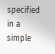specified in a simple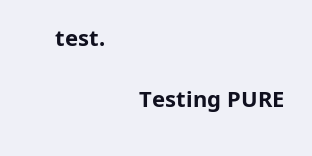test.

              Testing PURE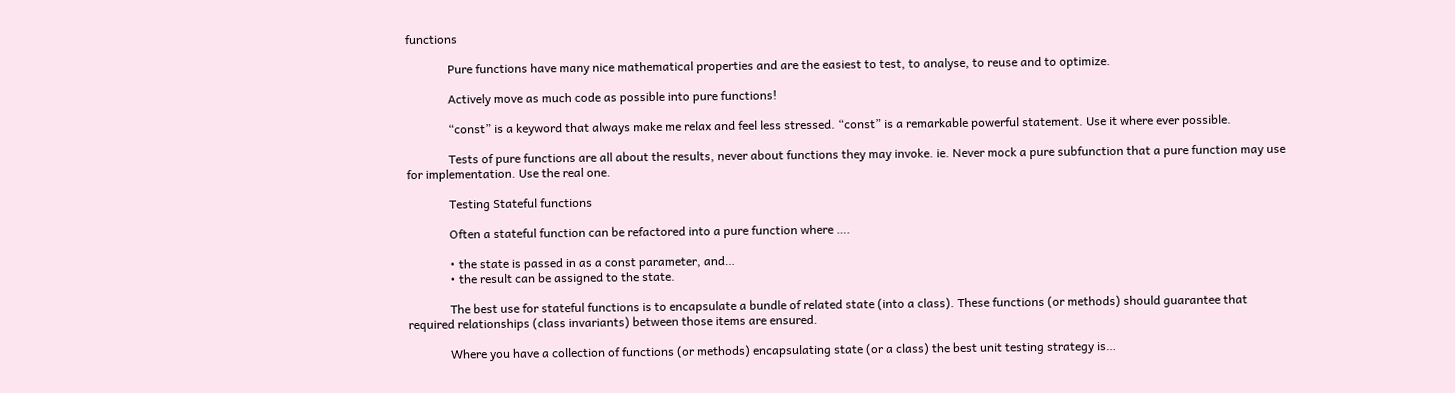functions

              Pure functions have many nice mathematical properties and are the easiest to test, to analyse, to reuse and to optimize.

              Actively move as much code as possible into pure functions!

              “const” is a keyword that always make me relax and feel less stressed. “const” is a remarkable powerful statement. Use it where ever possible.

              Tests of pure functions are all about the results, never about functions they may invoke. ie. Never mock a pure subfunction that a pure function may use for implementation. Use the real one.

              Testing Stateful functions

              Often a stateful function can be refactored into a pure function where ….

              • the state is passed in as a const parameter, and…
              • the result can be assigned to the state.

              The best use for stateful functions is to encapsulate a bundle of related state (into a class). These functions (or methods) should guarantee that required relationships (class invariants) between those items are ensured.

              Where you have a collection of functions (or methods) encapsulating state (or a class) the best unit testing strategy is…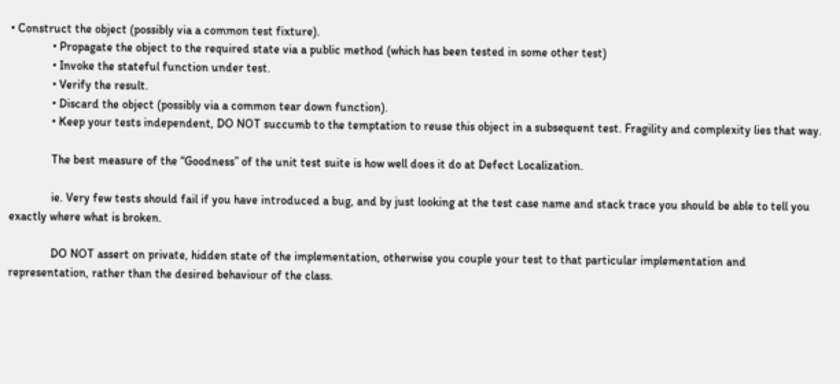• Construct the object (possibly via a common test fixture).
              • Propagate the object to the required state via a public method (which has been tested in some other test)
              • Invoke the stateful function under test.
              • Verify the result.
              • Discard the object (possibly via a common tear down function).
              • Keep your tests independent, DO NOT succumb to the temptation to reuse this object in a subsequent test. Fragility and complexity lies that way.

              The best measure of the “Goodness” of the unit test suite is how well does it do at Defect Localization.

              ie. Very few tests should fail if you have introduced a bug, and by just looking at the test case name and stack trace you should be able to tell you exactly where what is broken.

              DO NOT assert on private, hidden state of the implementation, otherwise you couple your test to that particular implementation and representation, rather than the desired behaviour of the class.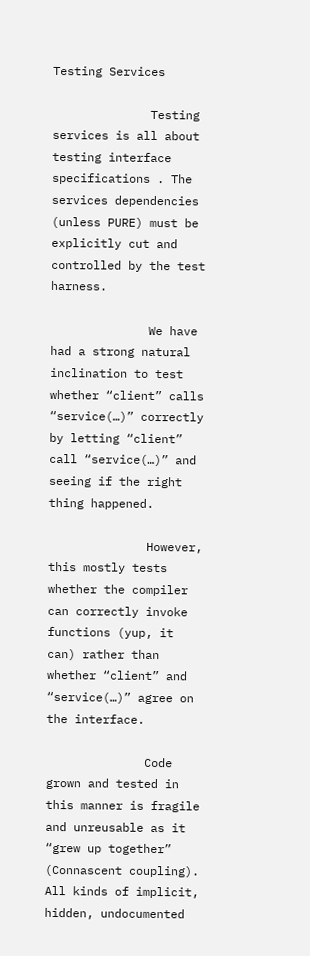Testing Services

              Testing services is all about testing interface specifications . The services dependencies (unless PURE) must be explicitly cut and controlled by the test harness.

              We have had a strong natural inclination to test whether “client” calls “service(…)” correctly by letting “client” call “service(…)” and seeing if the right thing happened.

              However, this mostly tests whether the compiler can correctly invoke functions (yup, it can) rather than whether “client” and “service(…)” agree on the interface.

              Code grown and tested in this manner is fragile and unreusable as it “grew up together” (Connascent coupling). All kinds of implicit, hidden, undocumented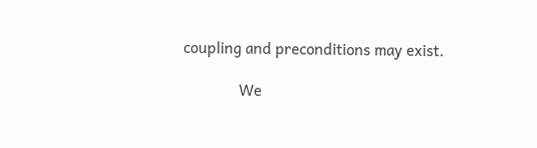coupling and preconditions may exist.

              We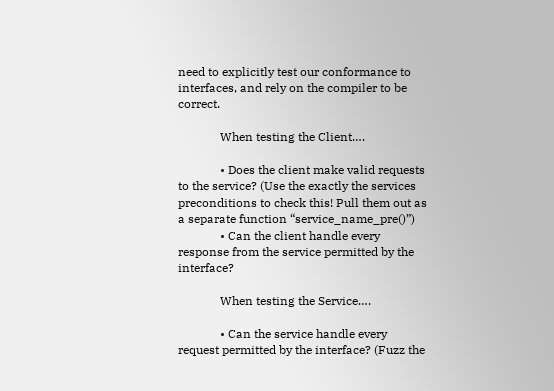need to explicitly test our conformance to interfaces, and rely on the compiler to be correct.

              When testing the Client….

              • Does the client make valid requests to the service? (Use the exactly the services preconditions to check this! Pull them out as a separate function “service_name_pre()”)
              • Can the client handle every response from the service permitted by the interface?

              When testing the Service….

              • Can the service handle every request permitted by the interface? (Fuzz the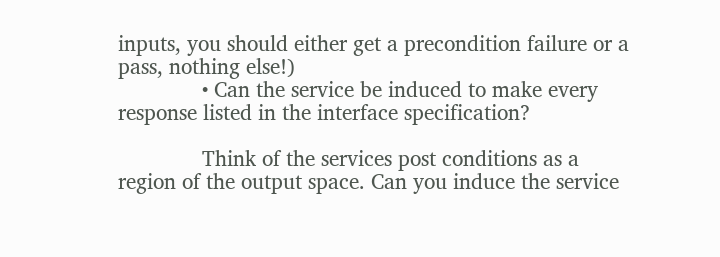inputs, you should either get a precondition failure or a pass, nothing else!)
              • Can the service be induced to make every response listed in the interface specification?

              Think of the services post conditions as a region of the output space. Can you induce the service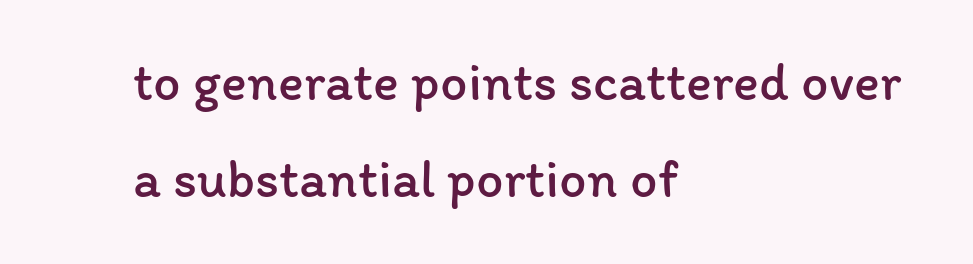to generate points scattered over a substantial portion of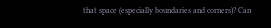that space (especially boundaries and corners)? Can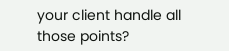your client handle all those points?